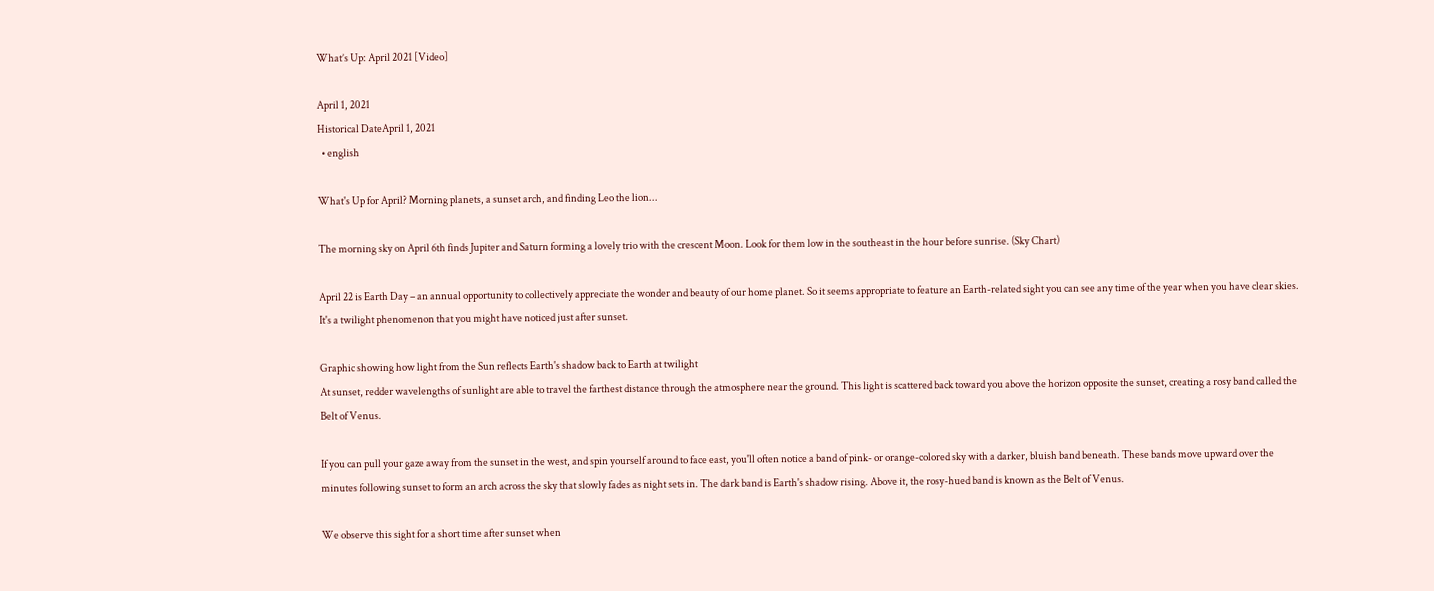What’s Up: April 2021 [Video]

April 1, 2021
Historical DateApril 1, 2021
  • english

What's Up for April? Morning planets, a sunset arch, and finding Leo the lion...

The morning sky on April 6th finds Jupiter and Saturn forming a lovely trio with the crescent Moon. Look for them low in the southeast in the hour before sunrise. (Sky Chart)

April 22 is Earth Day – an annual opportunity to collectively appreciate the wonder and beauty of our home planet. So it seems appropriate to feature an Earth-related sight you can see any time of the year when you have clear skies. It's a twilight phenomenon that you might have noticed just after sunset.

Graphic showing how light from the Sun reflects Earth's shadow back to Earth at twilight
At sunset, redder wavelengths of sunlight are able to travel the farthest distance through the atmosphere near the ground. This light is scattered back toward you above the horizon opposite the sunset, creating a rosy band called the Belt of Venus.

If you can pull your gaze away from the sunset in the west, and spin yourself around to face east, you'll often notice a band of pink- or orange-colored sky with a darker, bluish band beneath. These bands move upward over the minutes following sunset to form an arch across the sky that slowly fades as night sets in. The dark band is Earth's shadow rising. Above it, the rosy-hued band is known as the Belt of Venus.

We observe this sight for a short time after sunset when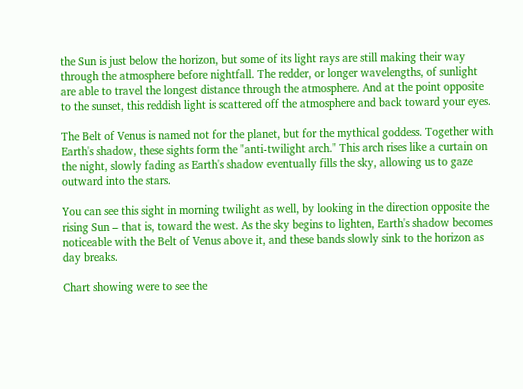the Sun is just below the horizon, but some of its light rays are still making their way through the atmosphere before nightfall. The redder, or longer wavelengths, of sunlight are able to travel the longest distance through the atmosphere. And at the point opposite to the sunset, this reddish light is scattered off the atmosphere and back toward your eyes.

The Belt of Venus is named not for the planet, but for the mythical goddess. Together with Earth's shadow, these sights form the "anti-twilight arch." This arch rises like a curtain on the night, slowly fading as Earth's shadow eventually fills the sky, allowing us to gaze outward into the stars.

You can see this sight in morning twilight as well, by looking in the direction opposite the rising Sun – that is, toward the west. As the sky begins to lighten, Earth's shadow becomes noticeable with the Belt of Venus above it, and these bands slowly sink to the horizon as day breaks.

Chart showing were to see the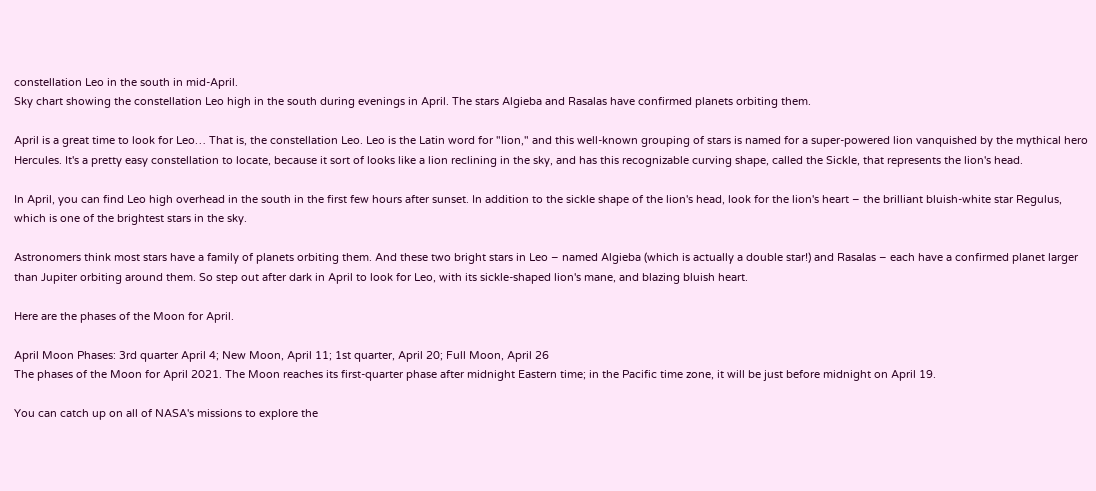constellation Leo in the south in mid-April.
Sky chart showing the constellation Leo high in the south during evenings in April. The stars Algieba and Rasalas have confirmed planets orbiting them.

April is a great time to look for Leo… That is, the constellation Leo. Leo is the Latin word for "lion," and this well-known grouping of stars is named for a super-powered lion vanquished by the mythical hero Hercules. It's a pretty easy constellation to locate, because it sort of looks like a lion reclining in the sky, and has this recognizable curving shape, called the Sickle, that represents the lion's head.

In April, you can find Leo high overhead in the south in the first few hours after sunset. In addition to the sickle shape of the lion's head, look for the lion's heart – the brilliant bluish-white star Regulus, which is one of the brightest stars in the sky.

Astronomers think most stars have a family of planets orbiting them. And these two bright stars in Leo – named Algieba (which is actually a double star!) and Rasalas – each have a confirmed planet larger than Jupiter orbiting around them. So step out after dark in April to look for Leo, with its sickle-shaped lion's mane, and blazing bluish heart.

Here are the phases of the Moon for April.

April Moon Phases: 3rd quarter April 4; New Moon, April 11; 1st quarter, April 20; Full Moon, April 26
The phases of the Moon for April 2021. The Moon reaches its first-quarter phase after midnight Eastern time; in the Pacific time zone, it will be just before midnight on April 19.

You can catch up on all of NASA's missions to explore the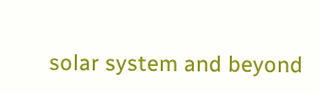solar system and beyond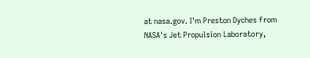at nasa.gov. I'm Preston Dyches from NASA's Jet Propulsion Laboratory,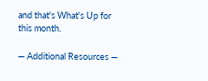and that's What's Up for this month.

— Additional Resources —